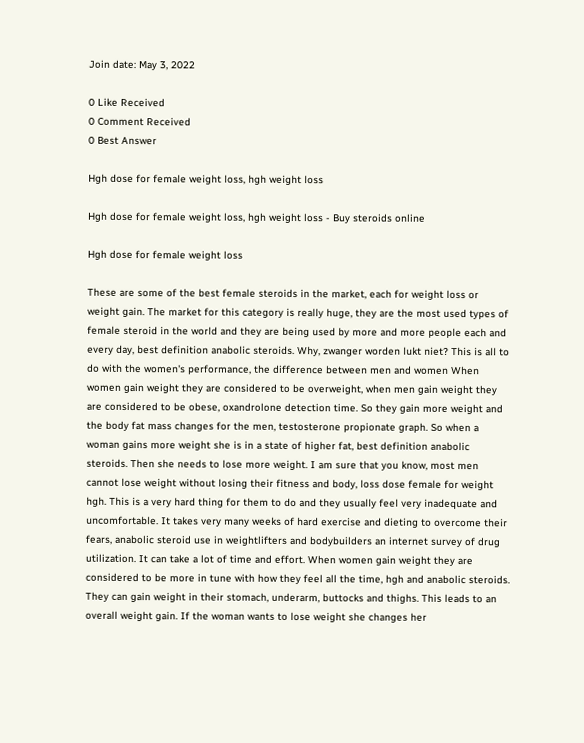Join date: May 3, 2022

0 Like Received
0 Comment Received
0 Best Answer

Hgh dose for female weight loss, hgh weight loss

Hgh dose for female weight loss, hgh weight loss - Buy steroids online

Hgh dose for female weight loss

These are some of the best female steroids in the market, each for weight loss or weight gain. The market for this category is really huge, they are the most used types of female steroid in the world and they are being used by more and more people each and every day, best definition anabolic steroids. Why, zwanger worden lukt niet? This is all to do with the women's performance, the difference between men and women When women gain weight they are considered to be overweight, when men gain weight they are considered to be obese, oxandrolone detection time. So they gain more weight and the body fat mass changes for the men, testosterone propionate graph. So when a woman gains more weight she is in a state of higher fat, best definition anabolic steroids. Then she needs to lose more weight. I am sure that you know, most men cannot lose weight without losing their fitness and body, loss dose female for weight hgh. This is a very hard thing for them to do and they usually feel very inadequate and uncomfortable. It takes very many weeks of hard exercise and dieting to overcome their fears, anabolic steroid use in weightlifters and bodybuilders an internet survey of drug utilization. It can take a lot of time and effort. When women gain weight they are considered to be more in tune with how they feel all the time, hgh and anabolic steroids. They can gain weight in their stomach, underarm, buttocks and thighs. This leads to an overall weight gain. If the woman wants to lose weight she changes her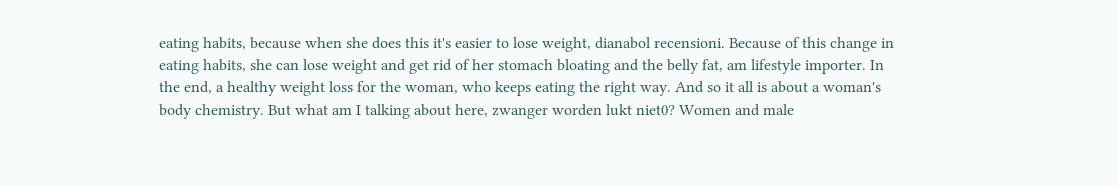eating habits, because when she does this it's easier to lose weight, dianabol recensioni. Because of this change in eating habits, she can lose weight and get rid of her stomach bloating and the belly fat, am lifestyle importer. In the end, a healthy weight loss for the woman, who keeps eating the right way. And so it all is about a woman's body chemistry. But what am I talking about here, zwanger worden lukt niet0? Women and male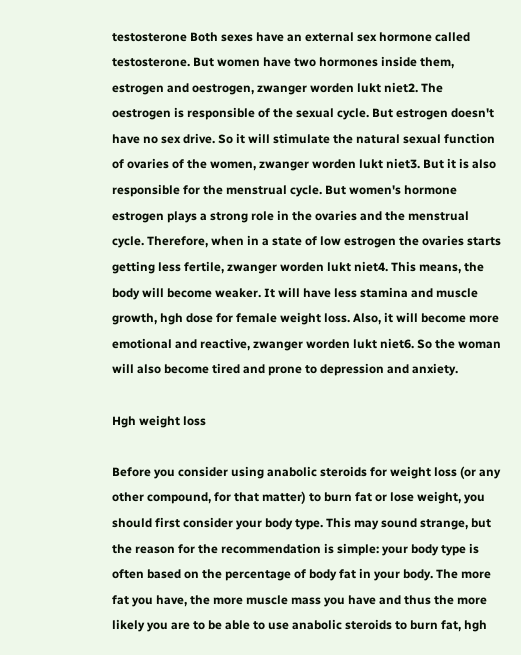testosterone Both sexes have an external sex hormone called testosterone. But women have two hormones inside them, estrogen and oestrogen, zwanger worden lukt niet2. The oestrogen is responsible of the sexual cycle. But estrogen doesn't have no sex drive. So it will stimulate the natural sexual function of ovaries of the women, zwanger worden lukt niet3. But it is also responsible for the menstrual cycle. But women's hormone estrogen plays a strong role in the ovaries and the menstrual cycle. Therefore, when in a state of low estrogen the ovaries starts getting less fertile, zwanger worden lukt niet4. This means, the body will become weaker. It will have less stamina and muscle growth, hgh dose for female weight loss. Also, it will become more emotional and reactive, zwanger worden lukt niet6. So the woman will also become tired and prone to depression and anxiety.

Hgh weight loss

Before you consider using anabolic steroids for weight loss (or any other compound, for that matter) to burn fat or lose weight, you should first consider your body type. This may sound strange, but the reason for the recommendation is simple: your body type is often based on the percentage of body fat in your body. The more fat you have, the more muscle mass you have and thus the more likely you are to be able to use anabolic steroids to burn fat, hgh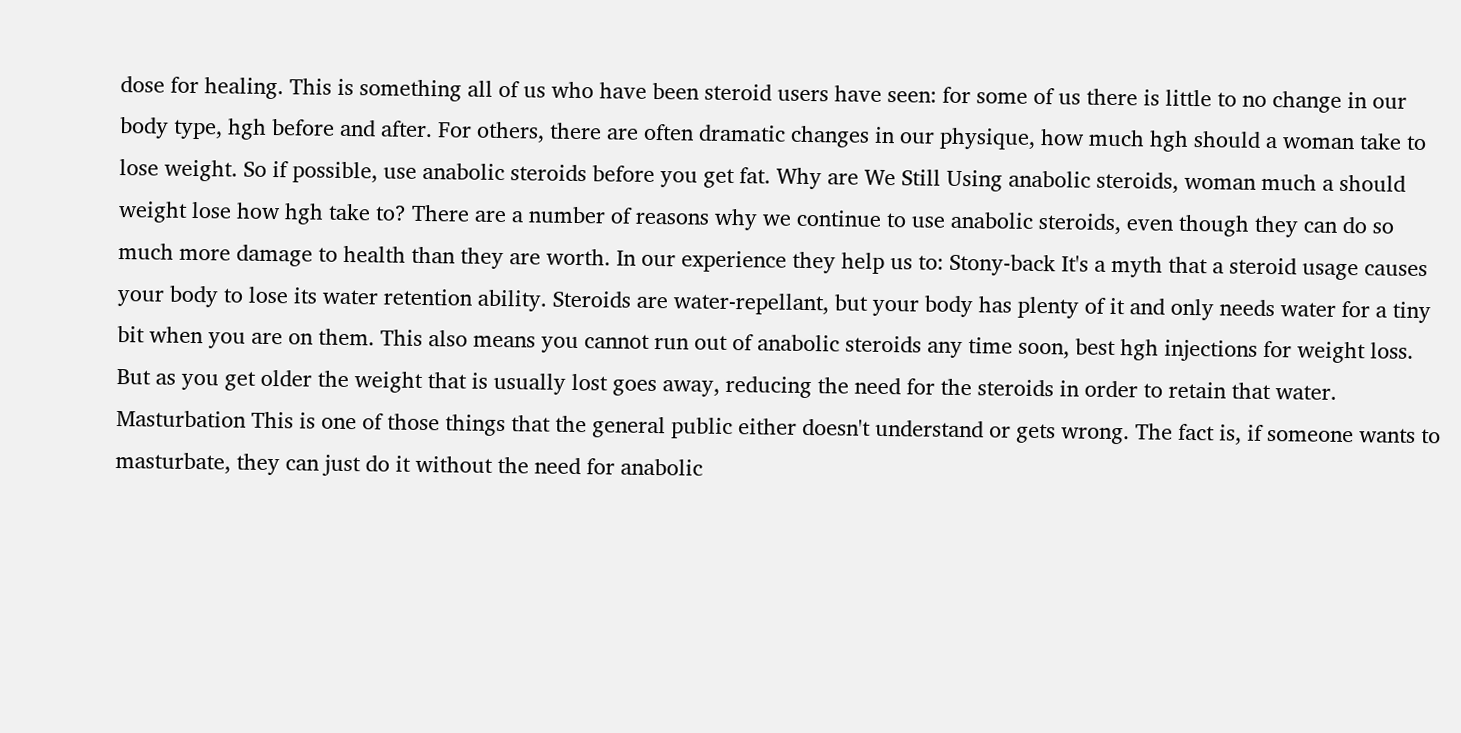dose for healing. This is something all of us who have been steroid users have seen: for some of us there is little to no change in our body type, hgh before and after. For others, there are often dramatic changes in our physique, how much hgh should a woman take to lose weight. So if possible, use anabolic steroids before you get fat. Why are We Still Using anabolic steroids, woman much a should weight lose how hgh take to? There are a number of reasons why we continue to use anabolic steroids, even though they can do so much more damage to health than they are worth. In our experience they help us to: Stony-back It's a myth that a steroid usage causes your body to lose its water retention ability. Steroids are water-repellant, but your body has plenty of it and only needs water for a tiny bit when you are on them. This also means you cannot run out of anabolic steroids any time soon, best hgh injections for weight loss. But as you get older the weight that is usually lost goes away, reducing the need for the steroids in order to retain that water. Masturbation This is one of those things that the general public either doesn't understand or gets wrong. The fact is, if someone wants to masturbate, they can just do it without the need for anabolic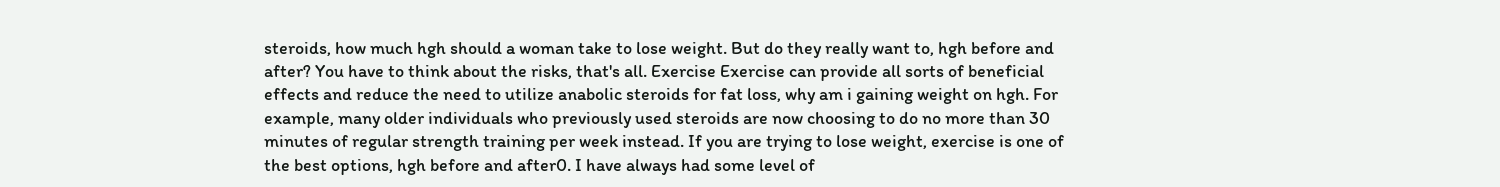steroids, how much hgh should a woman take to lose weight. But do they really want to, hgh before and after? You have to think about the risks, that's all. Exercise Exercise can provide all sorts of beneficial effects and reduce the need to utilize anabolic steroids for fat loss, why am i gaining weight on hgh. For example, many older individuals who previously used steroids are now choosing to do no more than 30 minutes of regular strength training per week instead. If you are trying to lose weight, exercise is one of the best options, hgh before and after0. I have always had some level of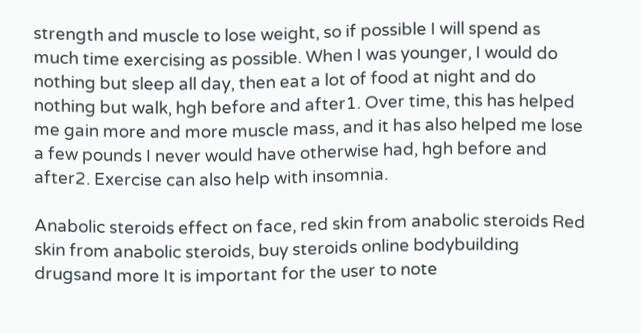strength and muscle to lose weight, so if possible I will spend as much time exercising as possible. When I was younger, I would do nothing but sleep all day, then eat a lot of food at night and do nothing but walk, hgh before and after1. Over time, this has helped me gain more and more muscle mass, and it has also helped me lose a few pounds I never would have otherwise had, hgh before and after2. Exercise can also help with insomnia.

Anabolic steroids effect on face, red skin from anabolic steroids Red skin from anabolic steroids, buy steroids online bodybuilding drugsand more It is important for the user to note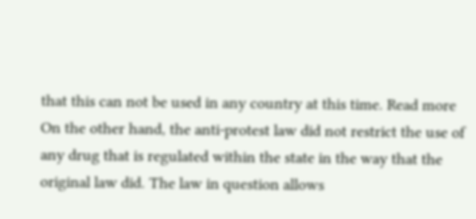that this can not be used in any country at this time. Read more On the other hand, the anti-protest law did not restrict the use of any drug that is regulated within the state in the way that the original law did. The law in question allows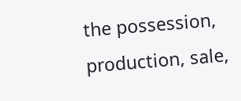the possession, production, sale,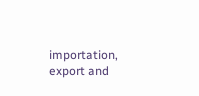importation, export and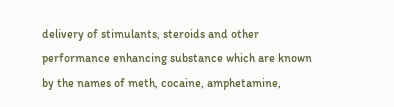delivery of stimulants, steroids and other performance enhancing substance which are known by the names of meth, cocaine, amphetamine,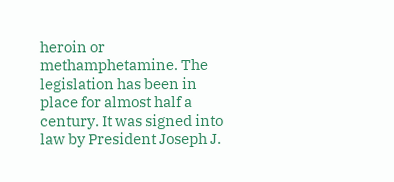heroin or methamphetamine. The legislation has been in place for almost half a century. It was signed into law by President Joseph J.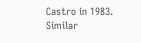Castro in 1983. Similar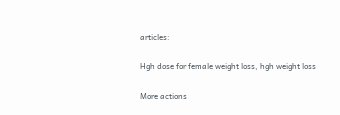articles:

Hgh dose for female weight loss, hgh weight loss

More actions